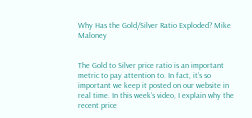Why Has the Gold/Silver Ratio Exploded? Mike Maloney


The Gold to Silver price ratio is an important metric to pay attention to. In fact, it’s so important we keep it posted on our website in real time. In this week’s video, I explain why the recent price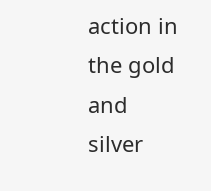action in the gold and silver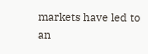markets have led to an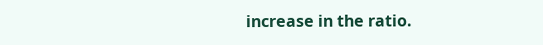increase in the ratio.